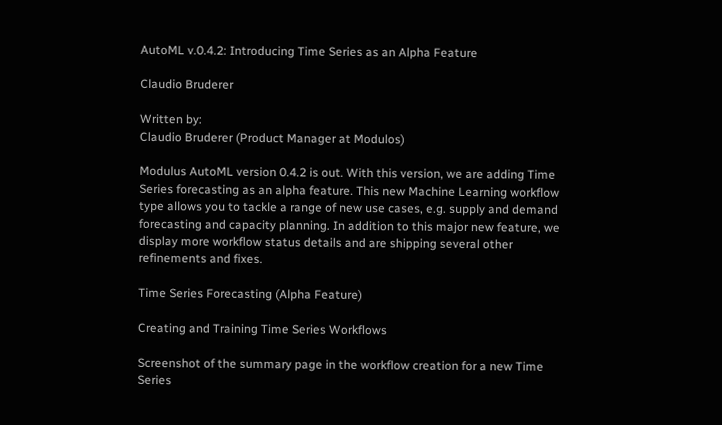AutoML v.0.4.2: Introducing Time Series as an Alpha Feature

Claudio Bruderer

Written by:
Claudio Bruderer (Product Manager at Modulos)

Modulus AutoML version 0.4.2 is out. With this version, we are adding Time Series forecasting as an alpha feature. This new Machine Learning workflow type allows you to tackle a range of new use cases, e.g. supply and demand forecasting and capacity planning. In addition to this major new feature, we display more workflow status details and are shipping several other refinements and fixes.

Time Series Forecasting (Alpha Feature)

Creating and Training Time Series Workflows

Screenshot of the summary page in the workflow creation for a new Time Series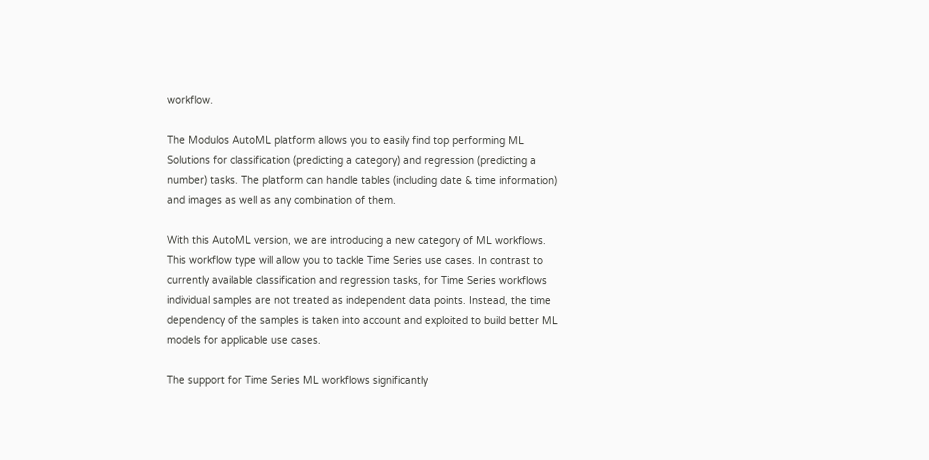workflow.

The Modulos AutoML platform allows you to easily find top performing ML Solutions for classification (predicting a category) and regression (predicting a number) tasks. The platform can handle tables (including date & time information) and images as well as any combination of them.

With this AutoML version, we are introducing a new category of ML workflows. This workflow type will allow you to tackle Time Series use cases. In contrast to currently available classification and regression tasks, for Time Series workflows individual samples are not treated as independent data points. Instead, the time dependency of the samples is taken into account and exploited to build better ML models for applicable use cases.

The support for Time Series ML workflows significantly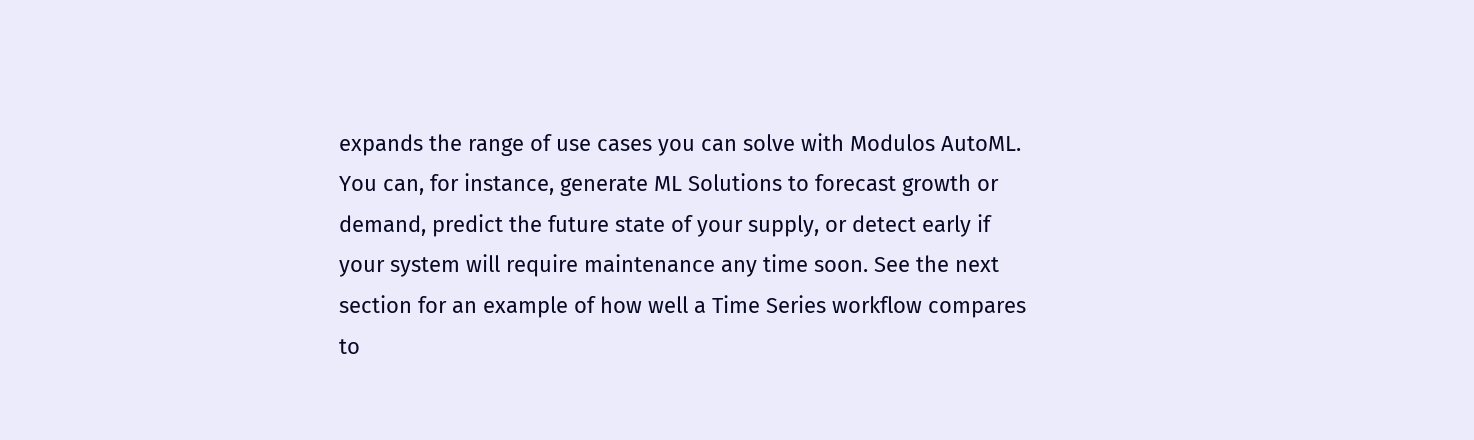expands the range of use cases you can solve with Modulos AutoML. You can, for instance, generate ML Solutions to forecast growth or demand, predict the future state of your supply, or detect early if your system will require maintenance any time soon. See the next section for an example of how well a Time Series workflow compares to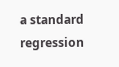a standard regression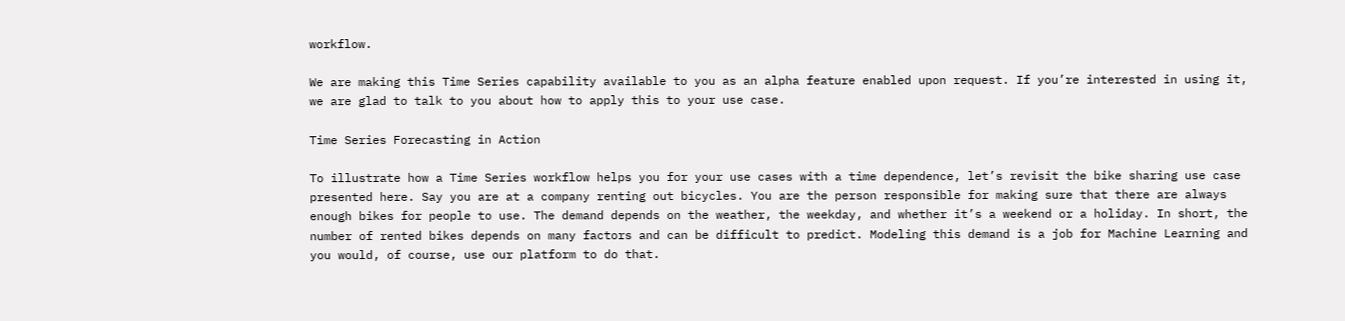workflow.

We are making this Time Series capability available to you as an alpha feature enabled upon request. If you’re interested in using it, we are glad to talk to you about how to apply this to your use case.

Time Series Forecasting in Action

To illustrate how a Time Series workflow helps you for your use cases with a time dependence, let’s revisit the bike sharing use case presented here. Say you are at a company renting out bicycles. You are the person responsible for making sure that there are always enough bikes for people to use. The demand depends on the weather, the weekday, and whether it’s a weekend or a holiday. In short, the number of rented bikes depends on many factors and can be difficult to predict. Modeling this demand is a job for Machine Learning and you would, of course, use our platform to do that.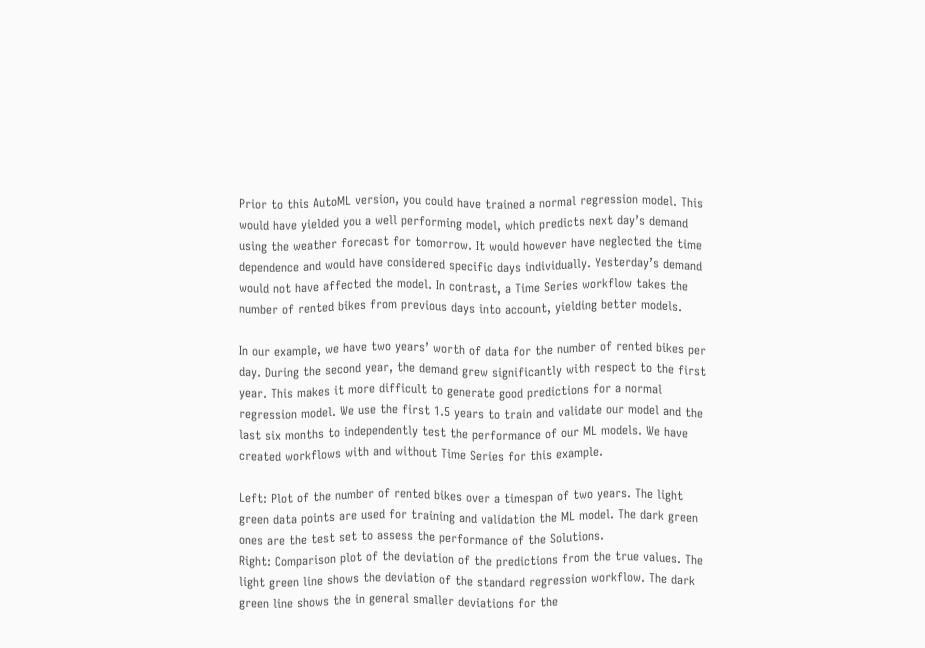Prior to this AutoML version, you could have trained a normal regression model. This would have yielded you a well performing model, which predicts next day’s demand using the weather forecast for tomorrow. It would however have neglected the time dependence and would have considered specific days individually. Yesterday’s demand would not have affected the model. In contrast, a Time Series workflow takes the number of rented bikes from previous days into account, yielding better models.

In our example, we have two years’ worth of data for the number of rented bikes per day. During the second year, the demand grew significantly with respect to the first year. This makes it more difficult to generate good predictions for a normal regression model. We use the first 1.5 years to train and validate our model and the last six months to independently test the performance of our ML models. We have created workflows with and without Time Series for this example.

Left: Plot of the number of rented bikes over a timespan of two years. The light green data points are used for training and validation the ML model. The dark green ones are the test set to assess the performance of the Solutions.
Right: Comparison plot of the deviation of the predictions from the true values. The light green line shows the deviation of the standard regression workflow. The dark green line shows the in general smaller deviations for the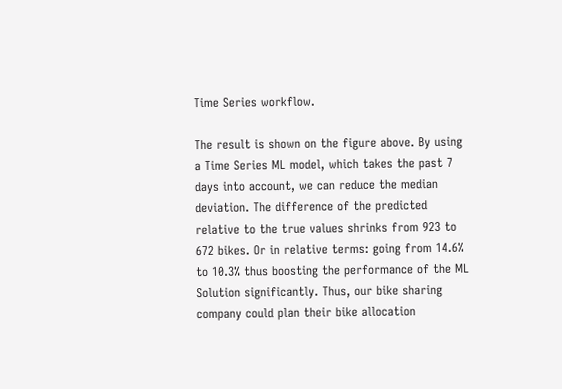Time Series workflow.

The result is shown on the figure above. By using a Time Series ML model, which takes the past 7 days into account, we can reduce the median deviation. The difference of the predicted relative to the true values shrinks from 923 to 672 bikes. Or in relative terms: going from 14.6% to 10.3% thus boosting the performance of the ML Solution significantly. Thus, our bike sharing company could plan their bike allocation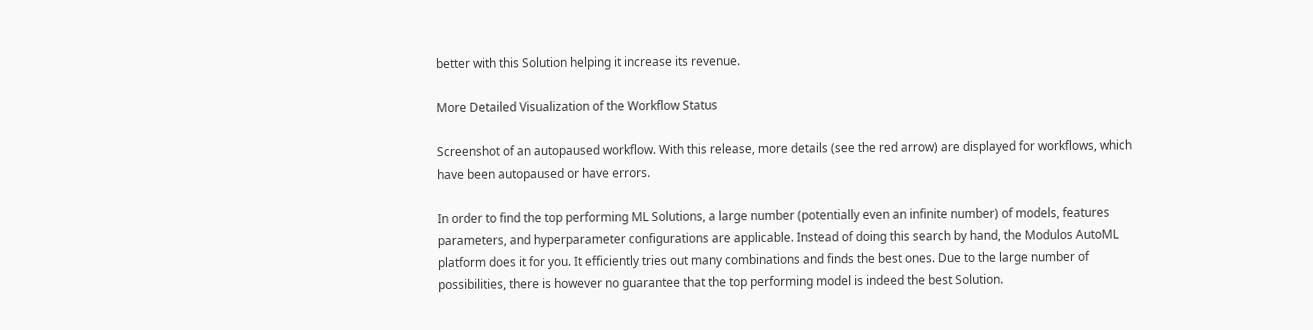better with this Solution helping it increase its revenue.

More Detailed Visualization of the Workflow Status

Screenshot of an autopaused workflow. With this release, more details (see the red arrow) are displayed for workflows, which have been autopaused or have errors.

In order to find the top performing ML Solutions, a large number (potentially even an infinite number) of models, features parameters, and hyperparameter configurations are applicable. Instead of doing this search by hand, the Modulos AutoML platform does it for you. It efficiently tries out many combinations and finds the best ones. Due to the large number of possibilities, there is however no guarantee that the top performing model is indeed the best Solution.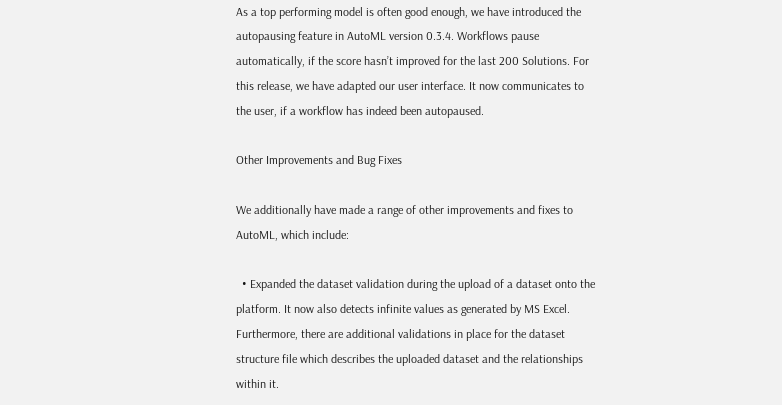As a top performing model is often good enough, we have introduced the autopausing feature in AutoML version 0.3.4. Workflows pause automatically, if the score hasn’t improved for the last 200 Solutions. For this release, we have adapted our user interface. It now communicates to the user, if a workflow has indeed been autopaused.

Other Improvements and Bug Fixes

We additionally have made a range of other improvements and fixes to AutoML, which include:

  • Expanded the dataset validation during the upload of a dataset onto the platform. It now also detects infinite values as generated by MS Excel. Furthermore, there are additional validations in place for the dataset structure file which describes the uploaded dataset and the relationships within it.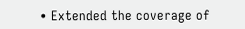• Extended the coverage of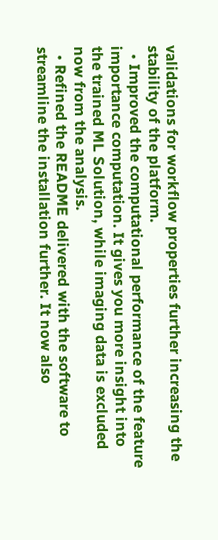validations for workflow properties further increasing the stability of the platform.
  • Improved the computational performance of the feature importance computation. It gives you more insight into the trained ML Solution, while imaging data is excluded now from the analysis.
  • Refined the README delivered with the software to streamline the installation further. It now also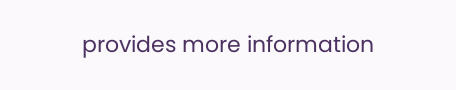provides more information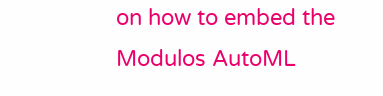on how to embed the Modulos AutoML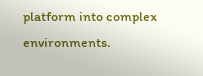platform into complex environments.